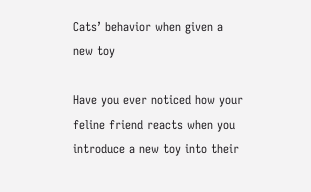Cats’ behavior when given a new toy

Have you ever noticed how your feline friend reacts when you introduce a new toy into their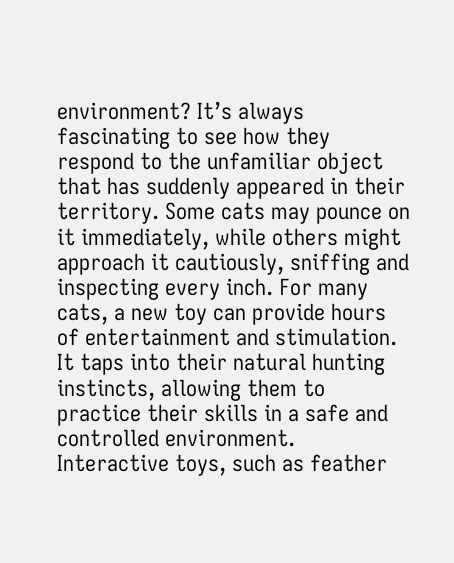environment? It’s always fascinating to see how they respond to the unfamiliar object that has suddenly appeared in their territory. Some cats may pounce on it immediately, while others might approach it cautiously, sniffing and inspecting every inch. For many cats, a new toy can provide hours of entertainment and stimulation. It taps into their natural hunting instincts, allowing them to practice their skills in a safe and controlled environment. Interactive toys, such as feather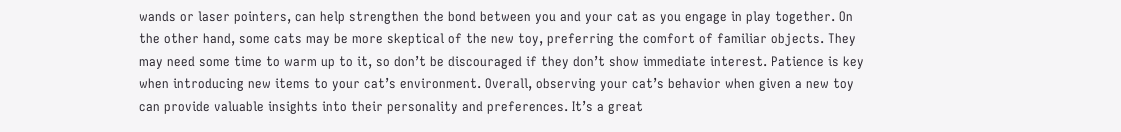wands or laser pointers, can help strengthen the bond between you and your cat as you engage in play together. On the other hand, some cats may be more skeptical of the new toy, preferring the comfort of familiar objects. They may need some time to warm up to it, so don’t be discouraged if they don’t show immediate interest. Patience is key when introducing new items to your cat’s environment. Overall, observing your cat’s behavior when given a new toy can provide valuable insights into their personality and preferences. It’s a great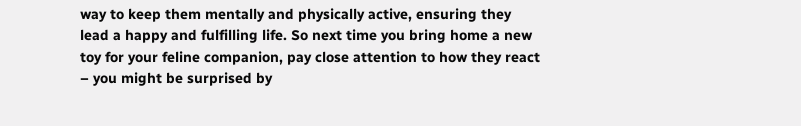way to keep them mentally and physically active, ensuring they lead a happy and fulfilling life. So next time you bring home a new toy for your feline companion, pay close attention to how they react – you might be surprised by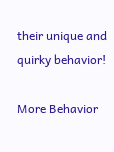their unique and quirky behavior!

More Behavior